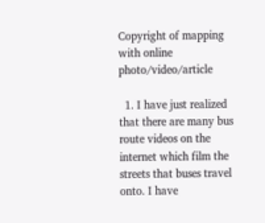Copyright of mapping with online photo/video/article

  1. I have just realized that there are many bus route videos on the internet which film the streets that buses travel onto. I have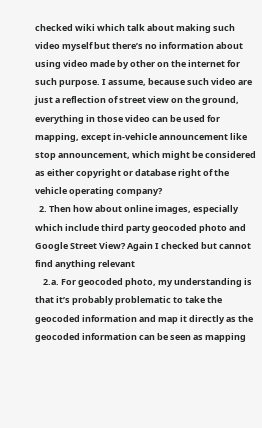checked wiki which talk about making such video myself but there’s no information about using video made by other on the internet for such purpose. I assume, because such video are just a reflection of street view on the ground, everything in those video can be used for mapping, except in-vehicle announcement like stop announcement, which might be considered as either copyright or database right of the vehicle operating company?
  2. Then how about online images, especially which include third party geocoded photo and Google Street View? Again I checked but cannot find anything relevant
    2.a. For geocoded photo, my understanding is that it’s probably problematic to take the geocoded information and map it directly as the geocoded information can be seen as mapping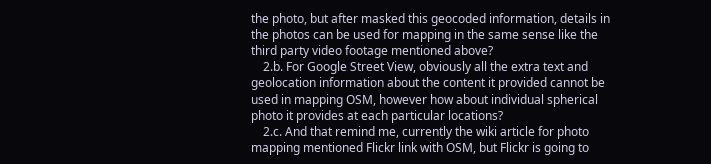the photo, but after masked this geocoded information, details in the photos can be used for mapping in the same sense like the third party video footage mentioned above?
    2.b. For Google Street View, obviously all the extra text and geolocation information about the content it provided cannot be used in mapping OSM, however how about individual spherical photo it provides at each particular locations?
    2.c. And that remind me, currently the wiki article for photo mapping mentioned Flickr link with OSM, but Flickr is going to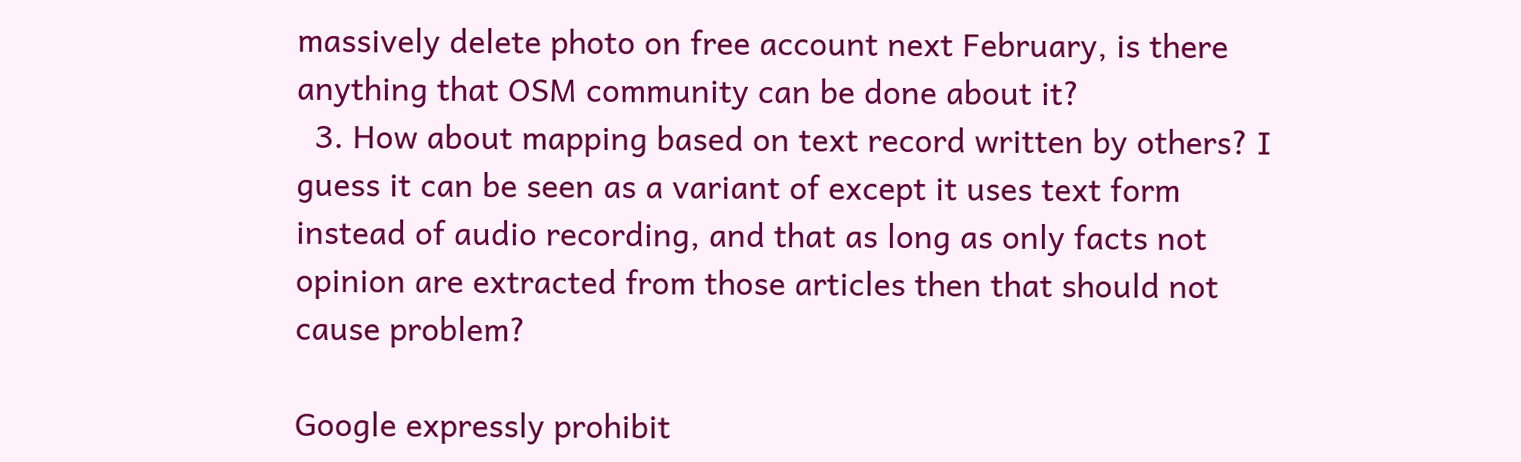massively delete photo on free account next February, is there anything that OSM community can be done about it?
  3. How about mapping based on text record written by others? I guess it can be seen as a variant of except it uses text form instead of audio recording, and that as long as only facts not opinion are extracted from those articles then that should not cause problem?

Google expressly prohibit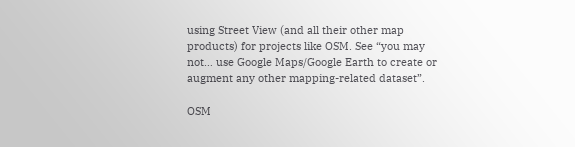using Street View (and all their other map products) for projects like OSM. See “you may not… use Google Maps/Google Earth to create or augment any other mapping-related dataset”.

OSM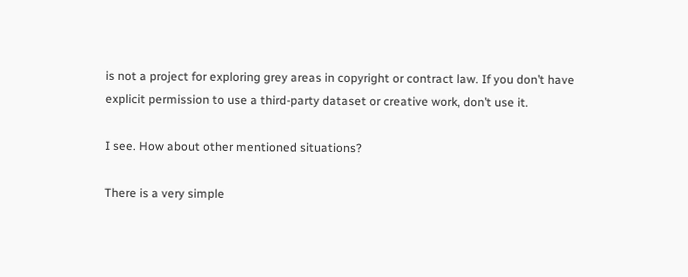is not a project for exploring grey areas in copyright or contract law. If you don’t have explicit permission to use a third-party dataset or creative work, don’t use it.

I see. How about other mentioned situations?

There is a very simple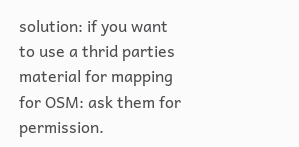solution: if you want to use a thrid parties material for mapping for OSM: ask them for permission.